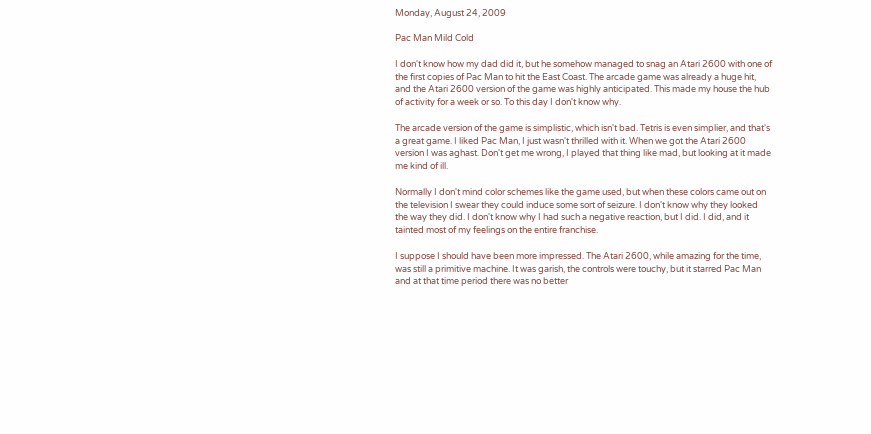Monday, August 24, 2009

Pac Man Mild Cold

I don't know how my dad did it, but he somehow managed to snag an Atari 2600 with one of the first copies of Pac Man to hit the East Coast. The arcade game was already a huge hit, and the Atari 2600 version of the game was highly anticipated. This made my house the hub of activity for a week or so. To this day I don't know why.

The arcade version of the game is simplistic, which isn't bad. Tetris is even simplier, and that's a great game. I liked Pac Man, I just wasn't thrilled with it. When we got the Atari 2600 version I was aghast. Don't get me wrong, I played that thing like mad, but looking at it made me kind of ill.

Normally I don't mind color schemes like the game used, but when these colors came out on the television I swear they could induce some sort of seizure. I don't know why they looked the way they did. I don't know why I had such a negative reaction, but I did. I did, and it tainted most of my feelings on the entire franchise.

I suppose I should have been more impressed. The Atari 2600, while amazing for the time, was still a primitive machine. It was garish, the controls were touchy, but it starred Pac Man and at that time period there was no better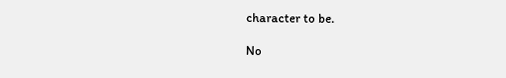character to be.

No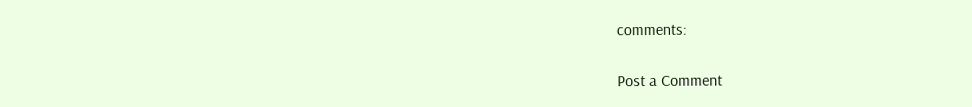comments:

Post a Comment